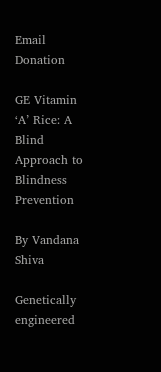Email Donation

GE Vitamin ‘A’ Rice: A Blind Approach to Blindness Prevention

By Vandana Shiva

Genetically engineered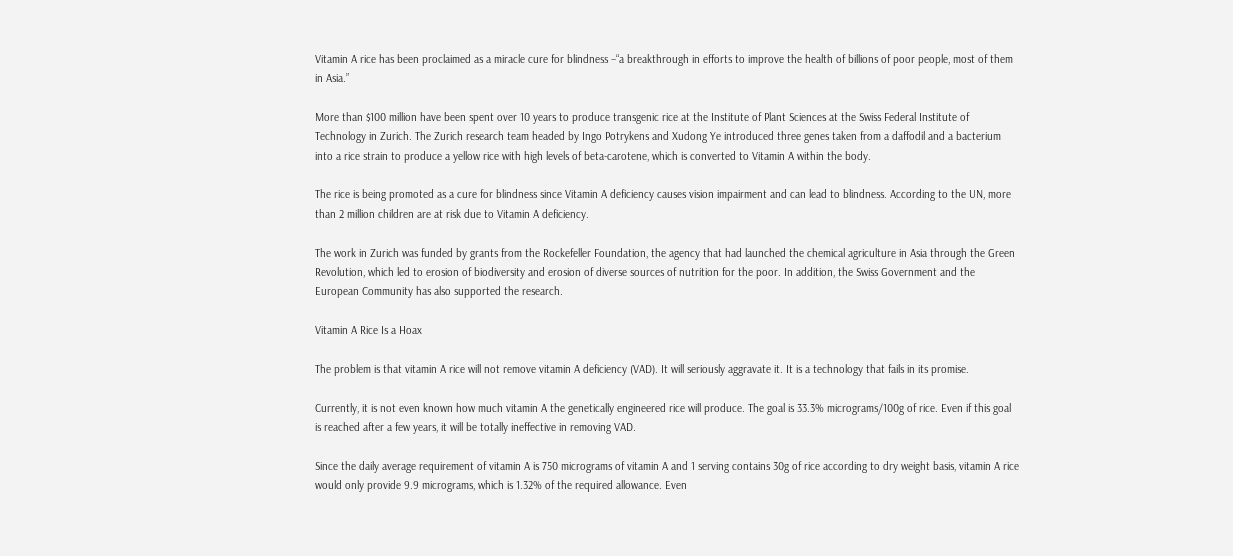Vitamin A rice has been proclaimed as a miracle cure for blindness –“a breakthrough in efforts to improve the health of billions of poor people, most of them in Asia.”

More than $100 million have been spent over 10 years to produce transgenic rice at the Institute of Plant Sciences at the Swiss Federal Institute of Technology in Zurich. The Zurich research team headed by Ingo Potrykens and Xudong Ye introduced three genes taken from a daffodil and a bacterium into a rice strain to produce a yellow rice with high levels of beta-carotene, which is converted to Vitamin A within the body.

The rice is being promoted as a cure for blindness since Vitamin A deficiency causes vision impairment and can lead to blindness. According to the UN, more than 2 million children are at risk due to Vitamin A deficiency.

The work in Zurich was funded by grants from the Rockefeller Foundation, the agency that had launched the chemical agriculture in Asia through the Green Revolution, which led to erosion of biodiversity and erosion of diverse sources of nutrition for the poor. In addition, the Swiss Government and the European Community has also supported the research.

Vitamin A Rice Is a Hoax

The problem is that vitamin A rice will not remove vitamin A deficiency (VAD). It will seriously aggravate it. It is a technology that fails in its promise.

Currently, it is not even known how much vitamin A the genetically engineered rice will produce. The goal is 33.3% micrograms/100g of rice. Even if this goal is reached after a few years, it will be totally ineffective in removing VAD.

Since the daily average requirement of vitamin A is 750 micrograms of vitamin A and 1 serving contains 30g of rice according to dry weight basis, vitamin A rice would only provide 9.9 micrograms, which is 1.32% of the required allowance. Even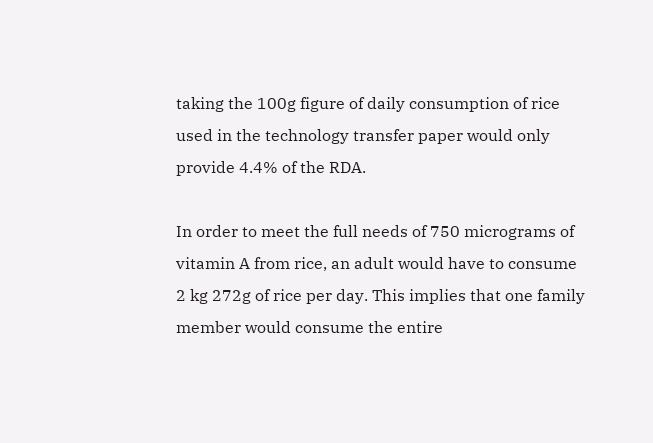taking the 100g figure of daily consumption of rice used in the technology transfer paper would only provide 4.4% of the RDA.

In order to meet the full needs of 750 micrograms of vitamin A from rice, an adult would have to consume 2 kg 272g of rice per day. This implies that one family member would consume the entire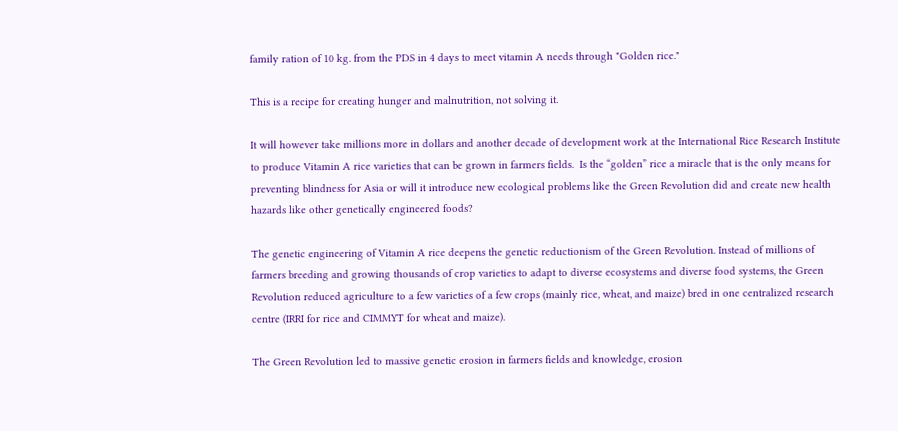family ration of 10 kg. from the PDS in 4 days to meet vitamin A needs through "Golden rice."

This is a recipe for creating hunger and malnutrition, not solving it.

It will however take millions more in dollars and another decade of development work at the International Rice Research Institute to produce Vitamin A rice varieties that can be grown in farmers fields.  Is the “golden” rice a miracle that is the only means for preventing blindness for Asia or will it introduce new ecological problems like the Green Revolution did and create new health hazards like other genetically engineered foods?

The genetic engineering of Vitamin A rice deepens the genetic reductionism of the Green Revolution. Instead of millions of farmers breeding and growing thousands of crop varieties to adapt to diverse ecosystems and diverse food systems, the Green Revolution reduced agriculture to a few varieties of a few crops (mainly rice, wheat, and maize) bred in one centralized research centre (IRRI for rice and CIMMYT for wheat and maize).

The Green Revolution led to massive genetic erosion in farmers fields and knowledge, erosion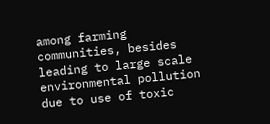among farming communities, besides leading to large scale environmental pollution due to use of toxic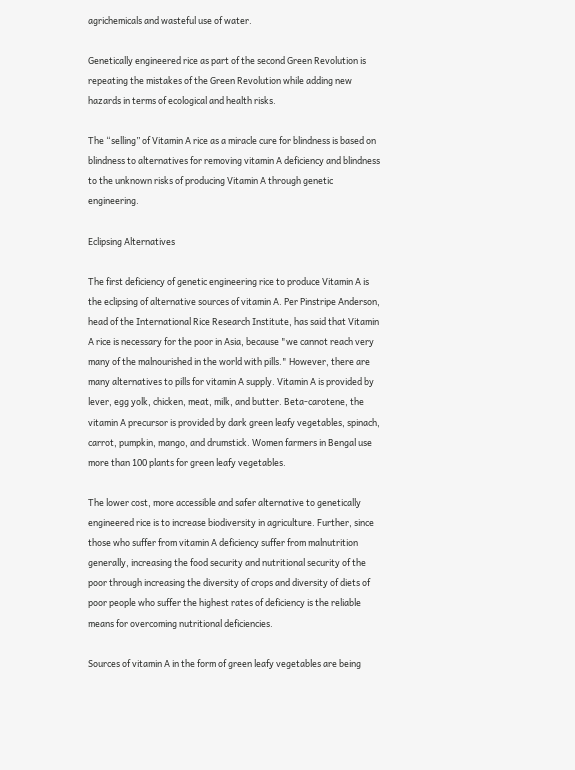agrichemicals and wasteful use of water.

Genetically engineered rice as part of the second Green Revolution is repeating the mistakes of the Green Revolution while adding new hazards in terms of ecological and health risks.

The “selling” of Vitamin A rice as a miracle cure for blindness is based on blindness to alternatives for removing vitamin A deficiency and blindness to the unknown risks of producing Vitamin A through genetic engineering.

Eclipsing Alternatives

The first deficiency of genetic engineering rice to produce Vitamin A is the eclipsing of alternative sources of vitamin A. Per Pinstripe Anderson, head of the International Rice Research Institute, has said that Vitamin A rice is necessary for the poor in Asia, because "we cannot reach very many of the malnourished in the world with pills." However, there are many alternatives to pills for vitamin A supply. Vitamin A is provided by lever, egg yolk, chicken, meat, milk, and butter. Beta-carotene, the vitamin A precursor is provided by dark green leafy vegetables, spinach, carrot, pumpkin, mango, and drumstick. Women farmers in Bengal use more than 100 plants for green leafy vegetables.

The lower cost, more accessible and safer alternative to genetically engineered rice is to increase biodiversity in agriculture. Further, since those who suffer from vitamin A deficiency suffer from malnutrition generally, increasing the food security and nutritional security of the poor through increasing the diversity of crops and diversity of diets of poor people who suffer the highest rates of deficiency is the reliable means for overcoming nutritional deficiencies.

Sources of vitamin A in the form of green leafy vegetables are being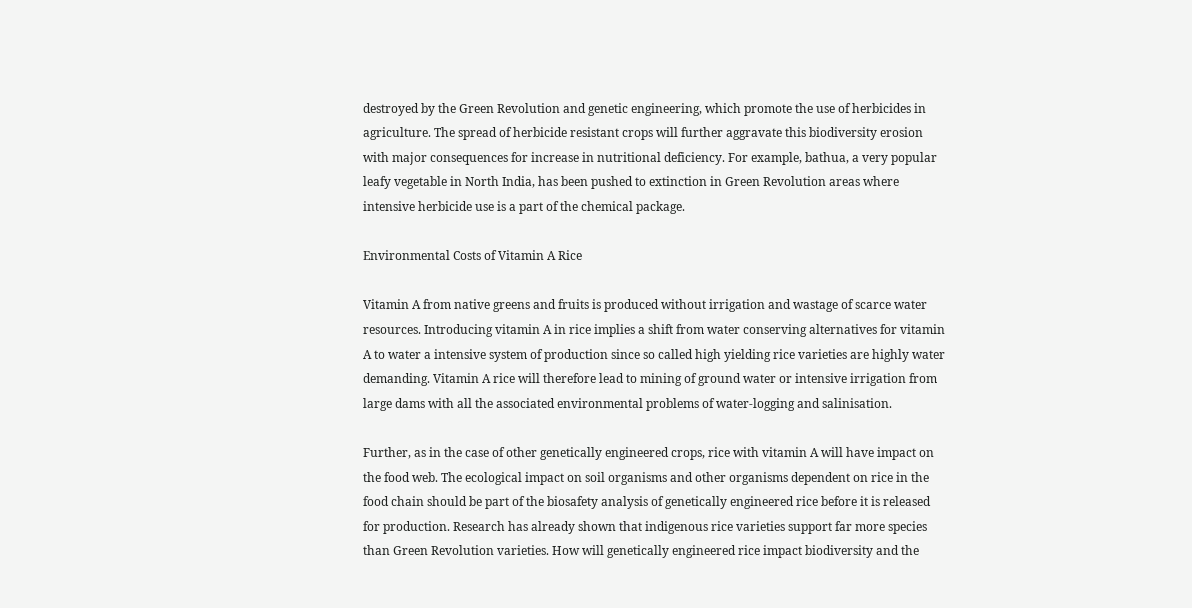destroyed by the Green Revolution and genetic engineering, which promote the use of herbicides in agriculture. The spread of herbicide resistant crops will further aggravate this biodiversity erosion with major consequences for increase in nutritional deficiency. For example, bathua, a very popular leafy vegetable in North India, has been pushed to extinction in Green Revolution areas where intensive herbicide use is a part of the chemical package.

Environmental Costs of Vitamin A Rice

Vitamin A from native greens and fruits is produced without irrigation and wastage of scarce water resources. Introducing vitamin A in rice implies a shift from water conserving alternatives for vitamin A to water a intensive system of production since so called high yielding rice varieties are highly water demanding. Vitamin A rice will therefore lead to mining of ground water or intensive irrigation from large dams with all the associated environmental problems of water-logging and salinisation.

Further, as in the case of other genetically engineered crops, rice with vitamin A will have impact on the food web. The ecological impact on soil organisms and other organisms dependent on rice in the food chain should be part of the biosafety analysis of genetically engineered rice before it is released for production. Research has already shown that indigenous rice varieties support far more species than Green Revolution varieties. How will genetically engineered rice impact biodiversity and the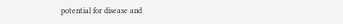potential for disease and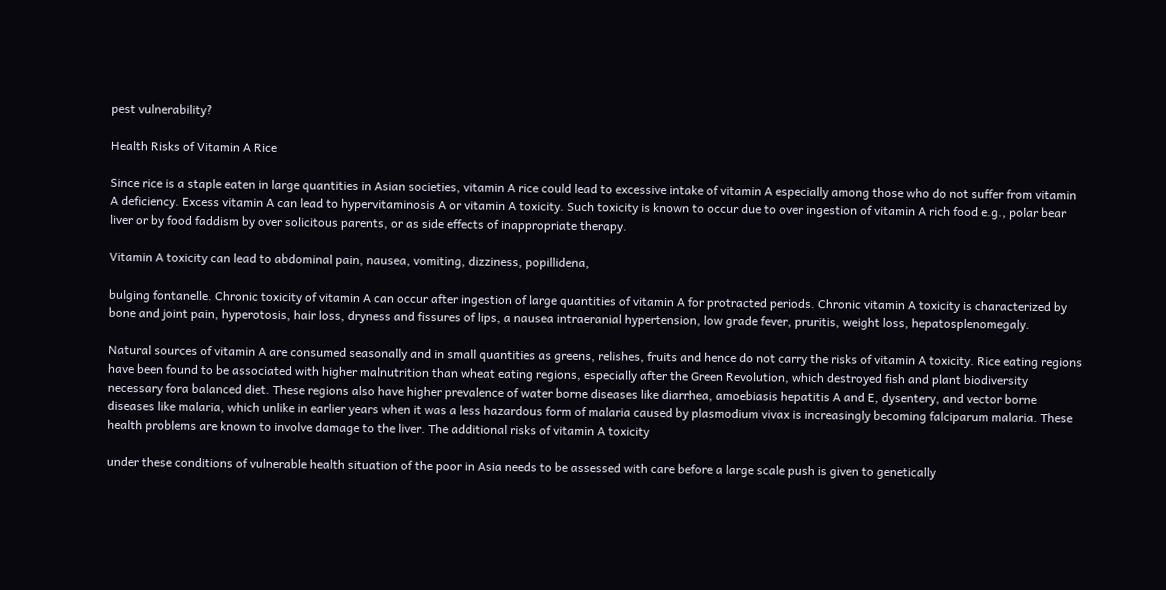pest vulnerability?

Health Risks of Vitamin A Rice

Since rice is a staple eaten in large quantities in Asian societies, vitamin A rice could lead to excessive intake of vitamin A especially among those who do not suffer from vitamin A deficiency. Excess vitamin A can lead to hypervitaminosis A or vitamin A toxicity. Such toxicity is known to occur due to over ingestion of vitamin A rich food e.g., polar bear liver or by food faddism by over solicitous parents, or as side effects of inappropriate therapy.

Vitamin A toxicity can lead to abdominal pain, nausea, vomiting, dizziness, popillidena,

bulging fontanelle. Chronic toxicity of vitamin A can occur after ingestion of large quantities of vitamin A for protracted periods. Chronic vitamin A toxicity is characterized by bone and joint pain, hyperotosis, hair loss, dryness and fissures of lips, a nausea intraeranial hypertension, low grade fever, pruritis, weight loss, hepatosplenomegaly.

Natural sources of vitamin A are consumed seasonally and in small quantities as greens, relishes, fruits and hence do not carry the risks of vitamin A toxicity. Rice eating regions have been found to be associated with higher malnutrition than wheat eating regions, especially after the Green Revolution, which destroyed fish and plant biodiversity necessary fora balanced diet. These regions also have higher prevalence of water borne diseases like diarrhea, amoebiasis hepatitis A and E, dysentery, and vector borne diseases like malaria, which unlike in earlier years when it was a less hazardous form of malaria caused by plasmodium vivax is increasingly becoming falciparum malaria. These health problems are known to involve damage to the liver. The additional risks of vitamin A toxicity

under these conditions of vulnerable health situation of the poor in Asia needs to be assessed with care before a large scale push is given to genetically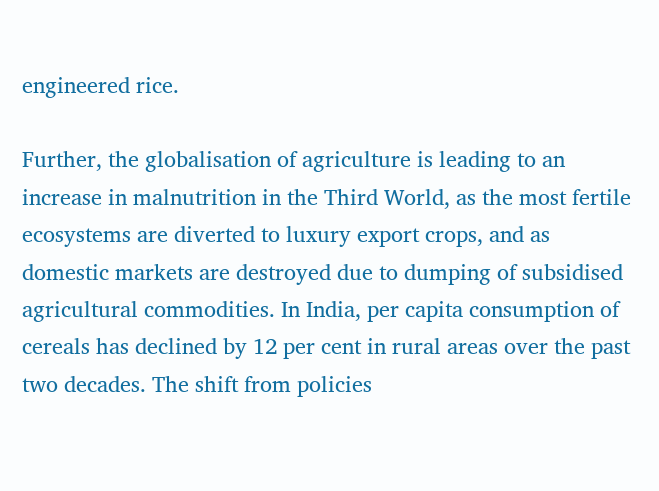engineered rice.

Further, the globalisation of agriculture is leading to an increase in malnutrition in the Third World, as the most fertile ecosystems are diverted to luxury export crops, and as domestic markets are destroyed due to dumping of subsidised agricultural commodities. In India, per capita consumption of cereals has declined by 12 per cent in rural areas over the past two decades. The shift from policies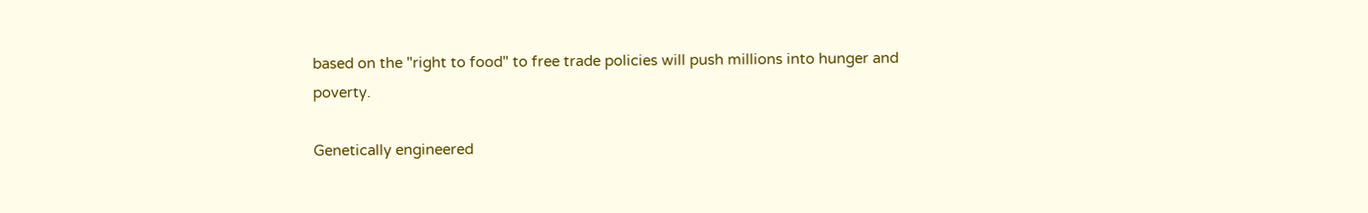based on the "right to food" to free trade policies will push millions into hunger and poverty.

Genetically engineered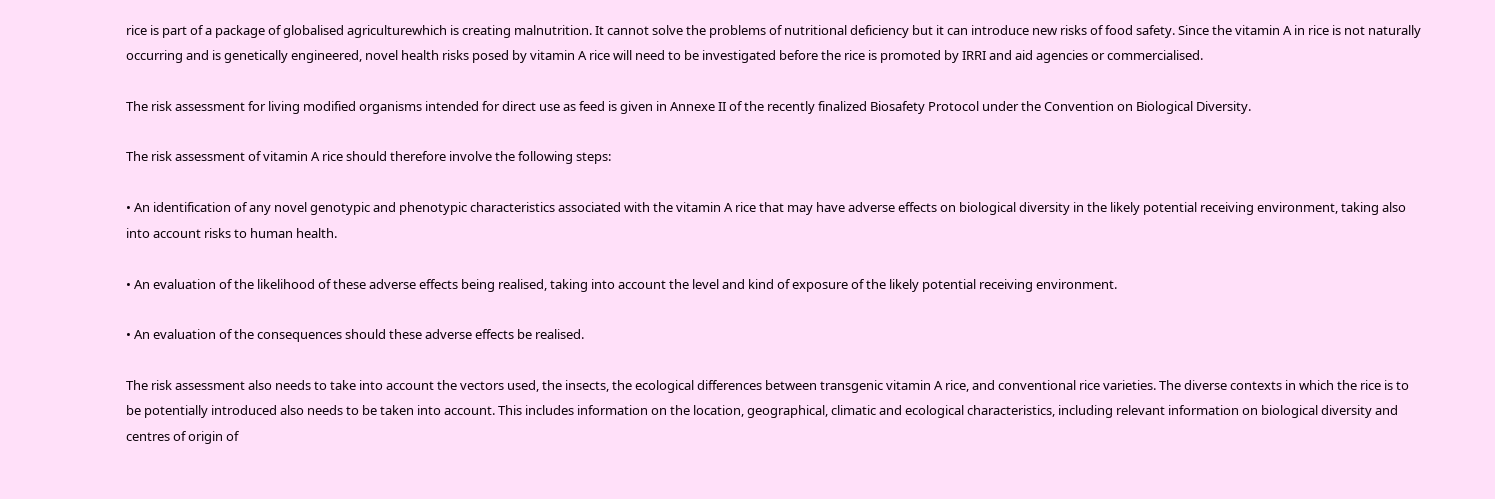rice is part of a package of globalised agriculturewhich is creating malnutrition. It cannot solve the problems of nutritional deficiency but it can introduce new risks of food safety. Since the vitamin A in rice is not naturally occurring and is genetically engineered, novel health risks posed by vitamin A rice will need to be investigated before the rice is promoted by IRRI and aid agencies or commercialised.

The risk assessment for living modified organisms intended for direct use as feed is given in Annexe II of the recently finalized Biosafety Protocol under the Convention on Biological Diversity.

The risk assessment of vitamin A rice should therefore involve the following steps:

• An identification of any novel genotypic and phenotypic characteristics associated with the vitamin A rice that may have adverse effects on biological diversity in the likely potential receiving environment, taking also into account risks to human health.

• An evaluation of the likelihood of these adverse effects being realised, taking into account the level and kind of exposure of the likely potential receiving environment.

• An evaluation of the consequences should these adverse effects be realised.

The risk assessment also needs to take into account the vectors used, the insects, the ecological differences between transgenic vitamin A rice, and conventional rice varieties. The diverse contexts in which the rice is to be potentially introduced also needs to be taken into account. This includes information on the location, geographical, climatic and ecological characteristics, including relevant information on biological diversity and centres of origin of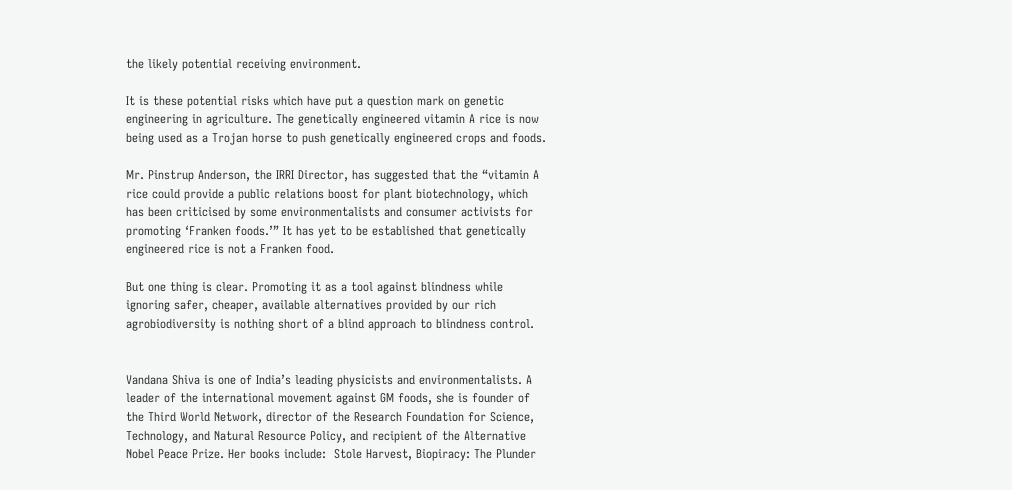the likely potential receiving environment.

It is these potential risks which have put a question mark on genetic engineering in agriculture. The genetically engineered vitamin A rice is now being used as a Trojan horse to push genetically engineered crops and foods.

Mr. Pinstrup Anderson, the IRRI Director, has suggested that the “vitamin A rice could provide a public relations boost for plant biotechnology, which has been criticised by some environmentalists and consumer activists for promoting ‘Franken foods.’” It has yet to be established that genetically engineered rice is not a Franken food.

But one thing is clear. Promoting it as a tool against blindness while ignoring safer, cheaper, available alternatives provided by our rich agrobiodiversity is nothing short of a blind approach to blindness control.


Vandana Shiva is one of India’s leading physicists and environmentalists. A leader of the international movement against GM foods, she is founder of the Third World Network, director of the Research Foundation for Science, Technology, and Natural Resource Policy, and recipient of the Alternative Nobel Peace Prize. Her books include:  Stole Harvest, Biopiracy: The Plunder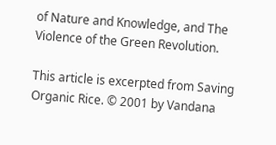of Nature and Knowledge, and The Violence of the Green Revolution.

This article is excerpted from Saving Organic Rice. © 2001 by Vandana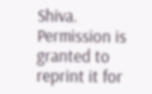Shiva. Permission is granted to reprint it for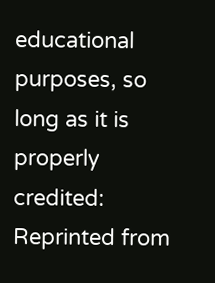educational purposes, so long as it is properly credited: Reprinted from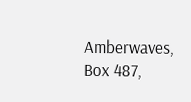Amberwaves, Box 487,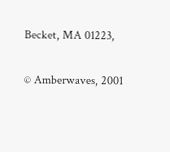Becket, MA 01223,


© Amberwaves, 2001